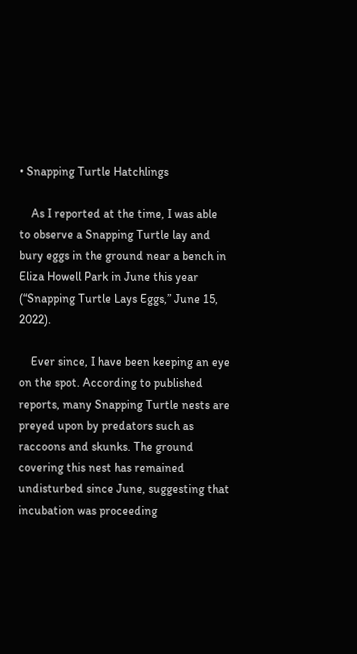• Snapping Turtle Hatchlings

    As I reported at the time, I was able to observe a Snapping Turtle lay and bury eggs in the ground near a bench in Eliza Howell Park in June this year (“Snapping Turtle Lays Eggs,” June 15, 2022).

    Ever since, I have been keeping an eye on the spot. According to published reports, many Snapping Turtle nests are preyed upon by predators such as raccoons and skunks. The ground covering this nest has remained undisturbed since June, suggesting that incubation was proceeding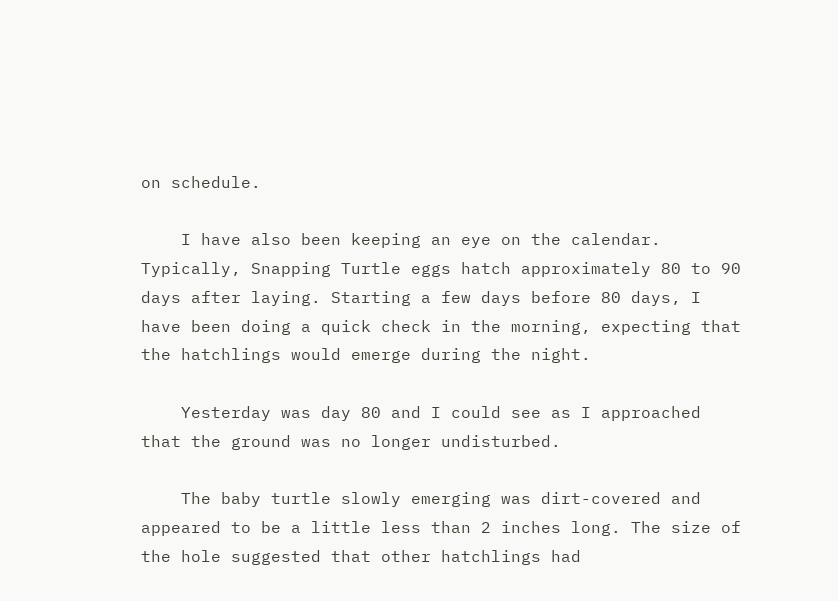on schedule.

    I have also been keeping an eye on the calendar. Typically, Snapping Turtle eggs hatch approximately 80 to 90 days after laying. Starting a few days before 80 days, I have been doing a quick check in the morning, expecting that the hatchlings would emerge during the night.

    Yesterday was day 80 and I could see as I approached that the ground was no longer undisturbed.

    The baby turtle slowly emerging was dirt-covered and appeared to be a little less than 2 inches long. The size of the hole suggested that other hatchlings had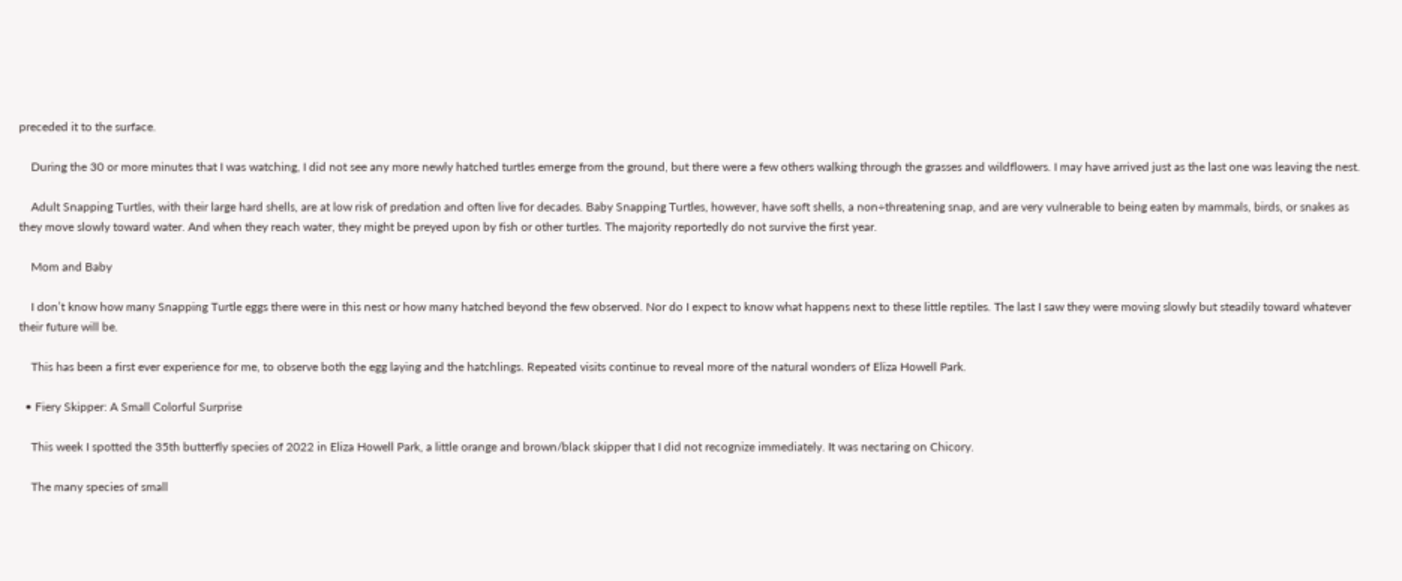preceded it to the surface.

    During the 30 or more minutes that I was watching, I did not see any more newly hatched turtles emerge from the ground, but there were a few others walking through the grasses and wildflowers. I may have arrived just as the last one was leaving the nest.

    Adult Snapping Turtles, with their large hard shells, are at low risk of predation and often live for decades. Baby Snapping Turtles, however, have soft shells, a non÷threatening snap, and are very vulnerable to being eaten by mammals, birds, or snakes as they move slowly toward water. And when they reach water, they might be preyed upon by fish or other turtles. The majority reportedly do not survive the first year.

    Mom and Baby

    I don’t know how many Snapping Turtle eggs there were in this nest or how many hatched beyond the few observed. Nor do I expect to know what happens next to these little reptiles. The last I saw they were moving slowly but steadily toward whatever their future will be.

    This has been a first ever experience for me, to observe both the egg laying and the hatchlings. Repeated visits continue to reveal more of the natural wonders of Eliza Howell Park.

  • Fiery Skipper: A Small Colorful Surprise

    This week I spotted the 35th butterfly species of 2022 in Eliza Howell Park, a little orange and brown/black skipper that I did not recognize immediately. It was nectaring on Chicory.

    The many species of small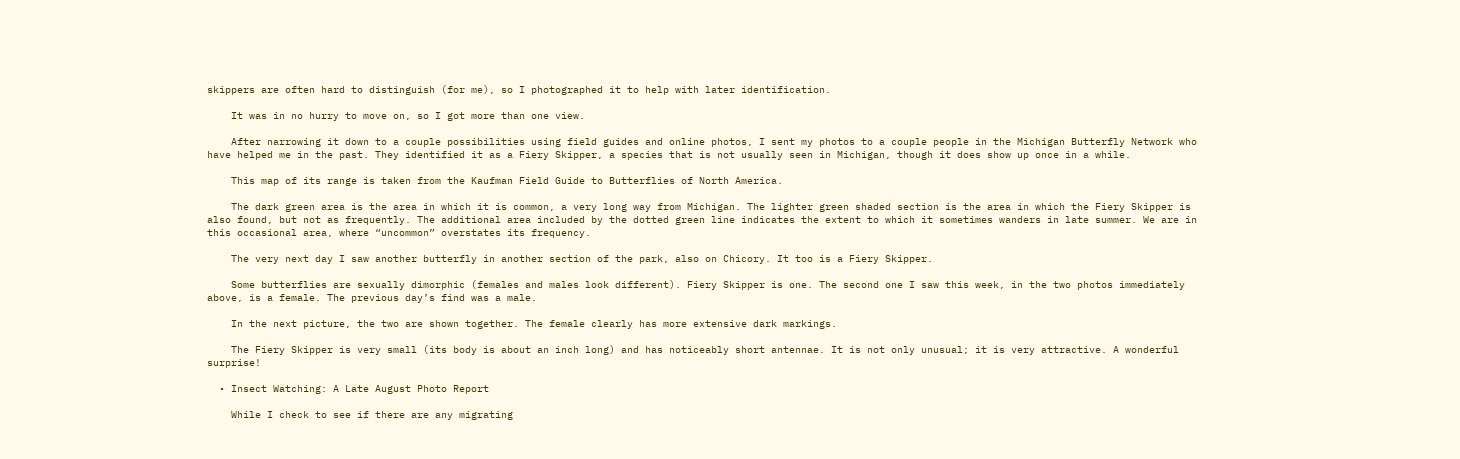skippers are often hard to distinguish (for me), so I photographed it to help with later identification.

    It was in no hurry to move on, so I got more than one view.

    After narrowing it down to a couple possibilities using field guides and online photos, I sent my photos to a couple people in the Michigan Butterfly Network who have helped me in the past. They identified it as a Fiery Skipper, a species that is not usually seen in Michigan, though it does show up once in a while.

    This map of its range is taken from the Kaufman Field Guide to Butterflies of North America.

    The dark green area is the area in which it is common, a very long way from Michigan. The lighter green shaded section is the area in which the Fiery Skipper is also found, but not as frequently. The additional area included by the dotted green line indicates the extent to which it sometimes wanders in late summer. We are in this occasional area, where “uncommon” overstates its frequency.

    The very next day I saw another butterfly in another section of the park, also on Chicory. It too is a Fiery Skipper.

    Some butterflies are sexually dimorphic (females and males look different). Fiery Skipper is one. The second one I saw this week, in the two photos immediately above, is a female. The previous day’s find was a male.

    In the next picture, the two are shown together. The female clearly has more extensive dark markings.

    The Fiery Skipper is very small (its body is about an inch long) and has noticeably short antennae. It is not only unusual; it is very attractive. A wonderful surprise!

  • Insect Watching: A Late August Photo Report

    While I check to see if there are any migrating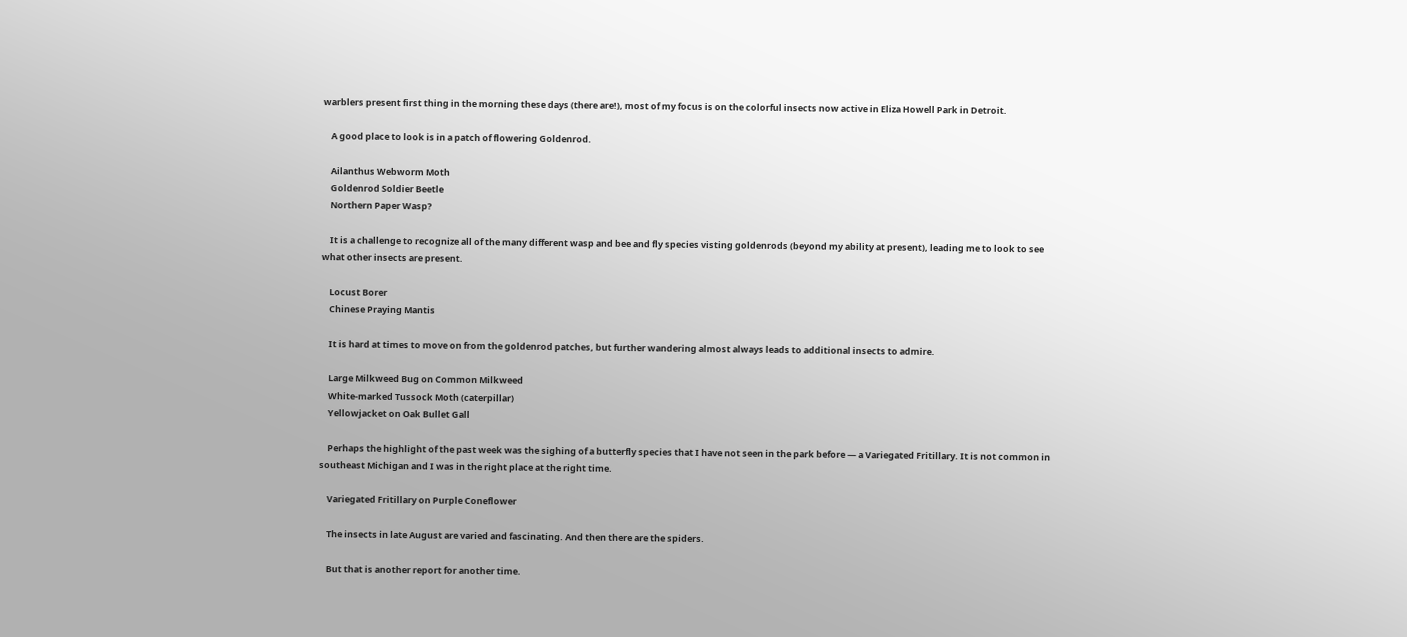warblers present first thing in the morning these days (there are!), most of my focus is on the colorful insects now active in Eliza Howell Park in Detroit.

    A good place to look is in a patch of flowering Goldenrod.

    Ailanthus Webworm Moth
    Goldenrod Soldier Beetle
    Northern Paper Wasp?

    It is a challenge to recognize all of the many different wasp and bee and fly species visting goldenrods (beyond my ability at present), leading me to look to see what other insects are present.

    Locust Borer
    Chinese Praying Mantis

    It is hard at times to move on from the goldenrod patches, but further wandering almost always leads to additional insects to admire.

    Large Milkweed Bug on Common Milkweed
    White-marked Tussock Moth (caterpillar)
    Yellowjacket on Oak Bullet Gall

    Perhaps the highlight of the past week was the sighing of a butterfly species that I have not seen in the park before — a Variegated Fritillary. It is not common in southeast Michigan and I was in the right place at the right time.

    Variegated Fritillary on Purple Coneflower

    The insects in late August are varied and fascinating. And then there are the spiders.

    But that is another report for another time.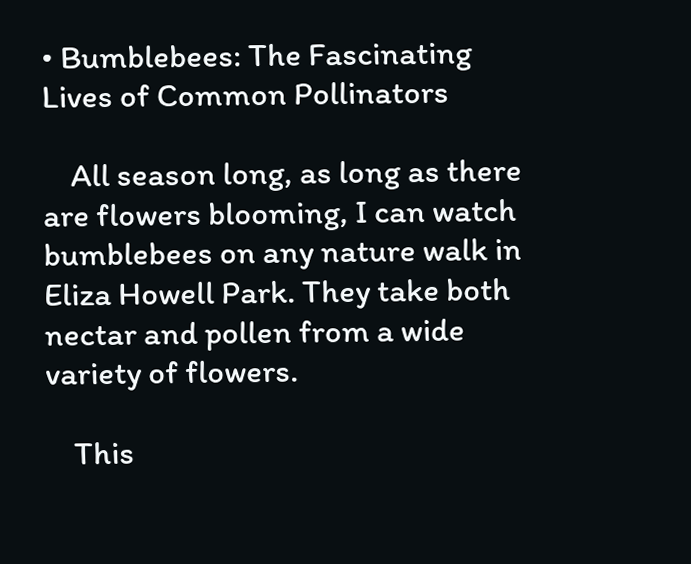• Bumblebees: The Fascinating Lives of Common Pollinators

    All season long, as long as there are flowers blooming, I can watch bumblebees on any nature walk in Eliza Howell Park. They take both nectar and pollen from a wide variety of flowers.

    This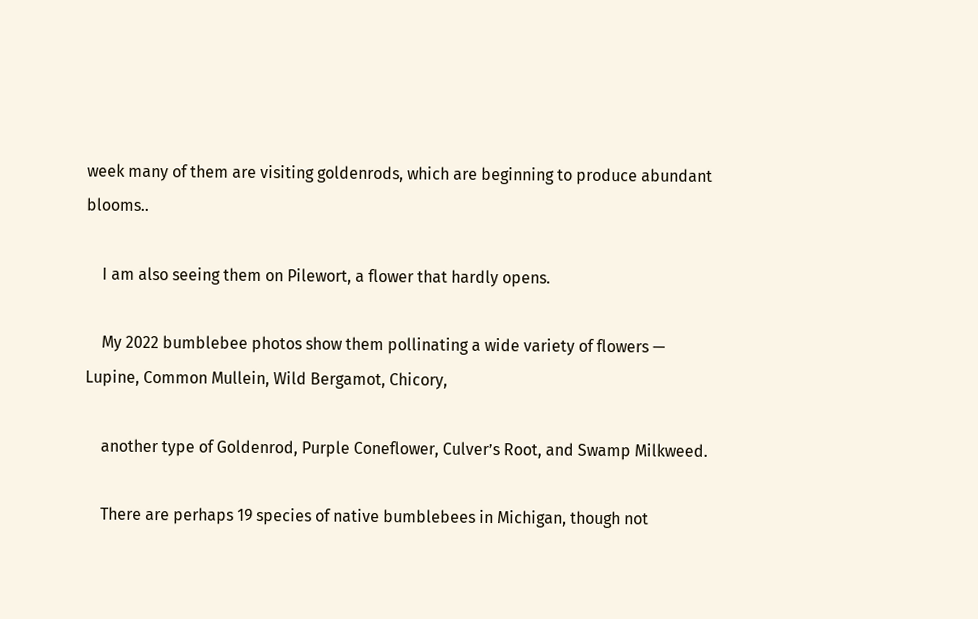week many of them are visiting goldenrods, which are beginning to produce abundant blooms..

    I am also seeing them on Pilewort, a flower that hardly opens.

    My 2022 bumblebee photos show them pollinating a wide variety of flowers — Lupine, Common Mullein, Wild Bergamot, Chicory,

    another type of Goldenrod, Purple Coneflower, Culver’s Root, and Swamp Milkweed.

    There are perhaps 19 species of native bumblebees in Michigan, though not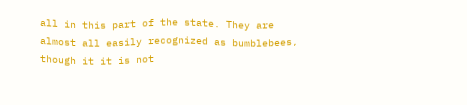all in this part of the state. They are almost all easily recognized as bumblebees, though it it is not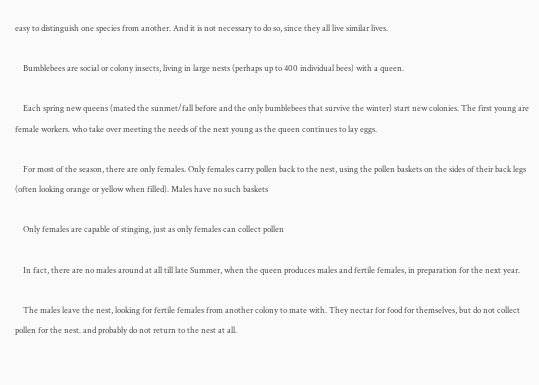easy to distinguish one species from another. And it is not necessary to do so, since they all live similar lives.

    Bumblebees are social or colony insects, living in large nests (perhaps up to 400 individual bees) with a queen.

    Each spring new queens (mated the sunmet/fall before and the only bumblebees that survive the winter) start new colonies. The first young are female workers. who take over meeting the needs of the next young as the queen continues to lay eggs.

    For most of the season, there are only females. Only females carry pollen back to the nest, using the pollen baskets on the sides of their back legs (often looking orange or yellow when filled). Males have no such baskets

    Only females are capable of stinging, just as only females can collect pollen

    In fact, there are no males around at all till late Summer, when the queen produces males and fertile females, in preparation for the next year.

    The males leave the nest, looking for fertile females from another colony to mate with. They nectar for food for themselves, but do not collect pollen for the nest. and probably do not return to the nest at all.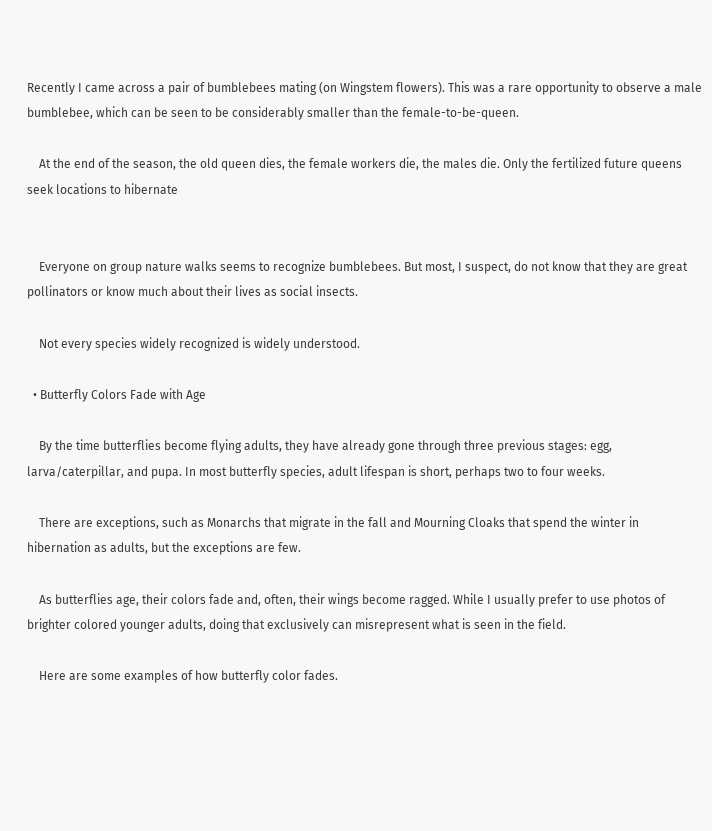Recently I came across a pair of bumblebees mating (on Wingstem flowers). This was a rare opportunity to observe a male bumblebee, which can be seen to be considerably smaller than the female-to-be-queen.

    At the end of the season, the old queen dies, the female workers die, the males die. Only the fertilized future queens seek locations to hibernate


    Everyone on group nature walks seems to recognize bumblebees. But most, I suspect, do not know that they are great pollinators or know much about their lives as social insects.

    Not every species widely recognized is widely understood.

  • Butterfly Colors Fade with Age

    By the time butterflies become flying adults, they have already gone through three previous stages: egg, larva/caterpillar, and pupa. In most butterfly species, adult lifespan is short, perhaps two to four weeks.

    There are exceptions, such as Monarchs that migrate in the fall and Mourning Cloaks that spend the winter in hibernation as adults, but the exceptions are few.

    As butterflies age, their colors fade and, often, their wings become ragged. While I usually prefer to use photos of brighter colored younger adults, doing that exclusively can misrepresent what is seen in the field.

    Here are some examples of how butterfly color fades.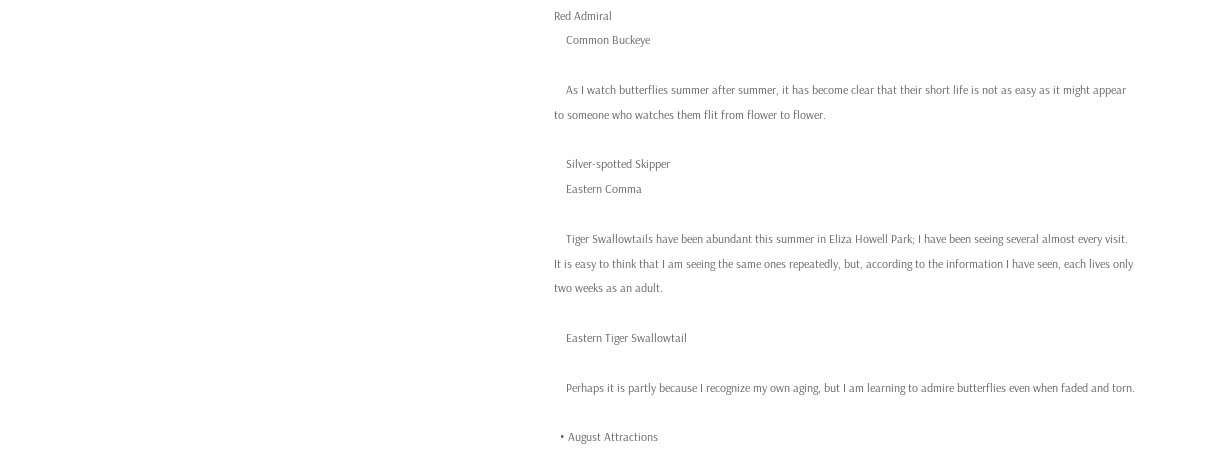Red Admiral
    Common Buckeye

    As I watch butterflies summer after summer, it has become clear that their short life is not as easy as it might appear to someone who watches them flit from flower to flower.

    Silver-spotted Skipper
    Eastern Comma

    Tiger Swallowtails have been abundant this summer in Eliza Howell Park; I have been seeing several almost every visit. It is easy to think that I am seeing the same ones repeatedly, but, according to the information I have seen, each lives only two weeks as an adult.

    Eastern Tiger Swallowtail

    Perhaps it is partly because I recognize my own aging, but I am learning to admire butterflies even when faded and torn.

  • August Attractions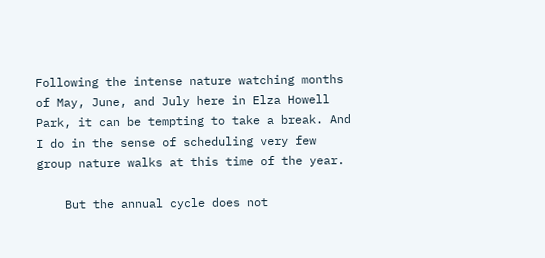Following the intense nature watching months of May, June, and July here in Elza Howell Park, it can be tempting to take a break. And I do in the sense of scheduling very few group nature walks at this time of the year.

    But the annual cycle does not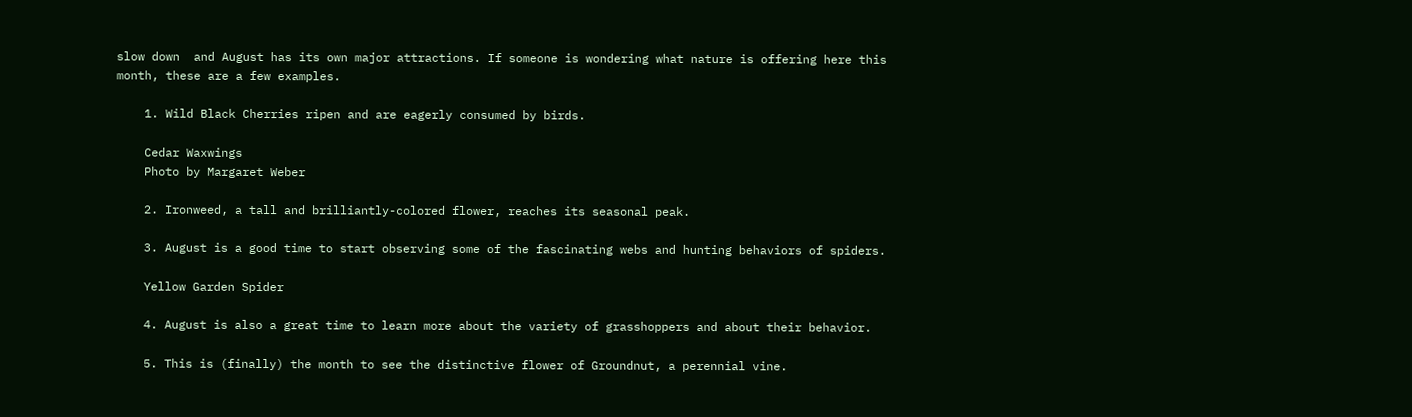slow down  and August has its own major attractions. If someone is wondering what nature is offering here this month, these are a few examples.

    1. Wild Black Cherries ripen and are eagerly consumed by birds.

    Cedar Waxwings
    Photo by Margaret Weber

    2. Ironweed, a tall and brilliantly-colored flower, reaches its seasonal peak.

    3. August is a good time to start observing some of the fascinating webs and hunting behaviors of spiders.

    Yellow Garden Spider

    4. August is also a great time to learn more about the variety of grasshoppers and about their behavior.

    5. This is (finally) the month to see the distinctive flower of Groundnut, a perennial vine.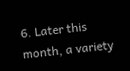6. Later this month, a variety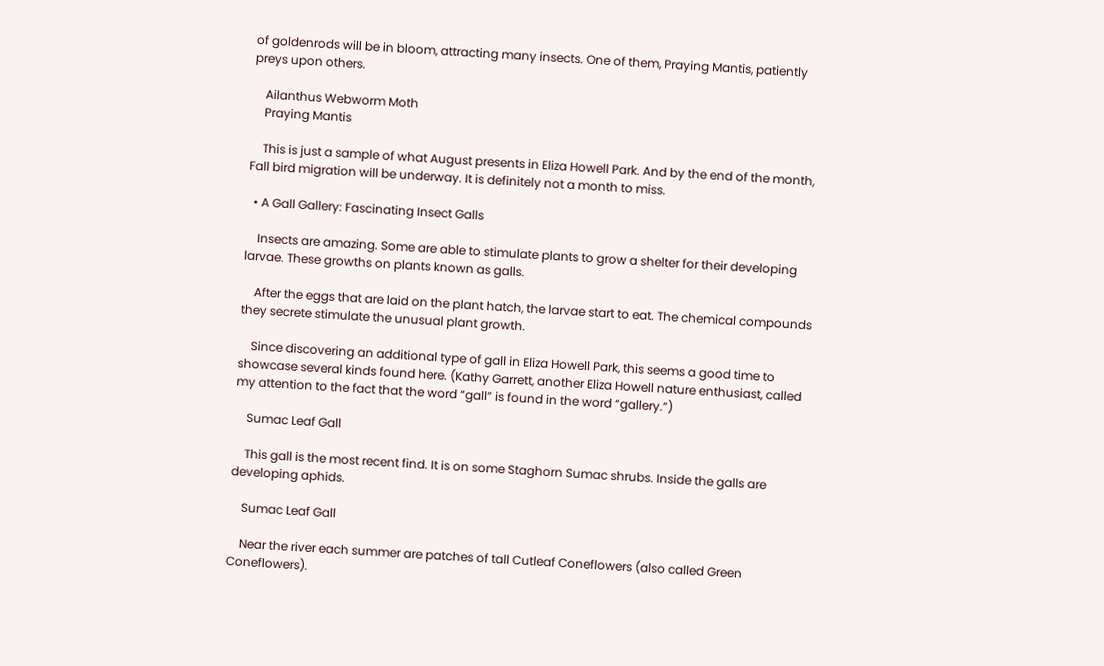of goldenrods will be in bloom, attracting many insects. One of them, Praying Mantis, patiently preys upon others.

    Ailanthus Webworm Moth
    Praying Mantis

    This is just a sample of what August presents in Eliza Howell Park. And by the end of the month, Fall bird migration will be underway. It is definitely not a month to miss.

  • A Gall Gallery: Fascinating Insect Galls

    Insects are amazing. Some are able to stimulate plants to grow a shelter for their developing larvae. These growths on plants known as galls.

    After the eggs that are laid on the plant hatch, the larvae start to eat. The chemical compounds they secrete stimulate the unusual plant growth.

    Since discovering an additional type of gall in Eliza Howell Park, this seems a good time to showcase several kinds found here. (Kathy Garrett, another Eliza Howell nature enthusiast, called my attention to the fact that the word “gall” is found in the word “gallery.”)

    Sumac Leaf Gall

    This gall is the most recent find. It is on some Staghorn Sumac shrubs. Inside the galls are developing aphids.

    Sumac Leaf Gall

    Near the river each summer are patches of tall Cutleaf Coneflowers (also called Green Coneflowers).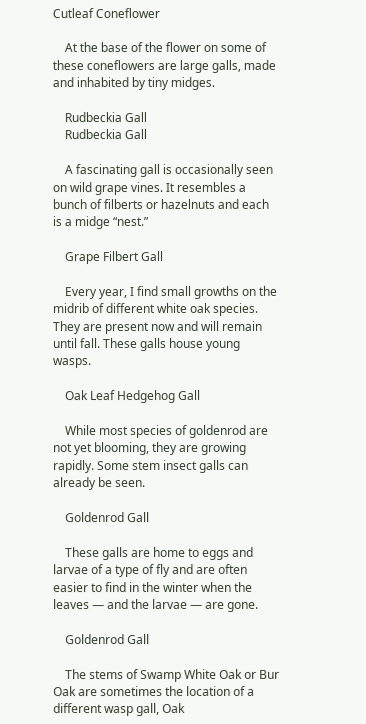Cutleaf Coneflower

    At the base of the flower on some of these coneflowers are large galls, made and inhabited by tiny midges.

    Rudbeckia Gall
    Rudbeckia Gall

    A fascinating gall is occasionally seen on wild grape vines. It resembles a bunch of filberts or hazelnuts and each is a midge “nest.”

    Grape Filbert Gall

    Every year, I find small growths on the midrib of different white oak species. They are present now and will remain until fall. These galls house young wasps.

    Oak Leaf Hedgehog Gall

    While most species of goldenrod are not yet blooming, they are growing rapidly. Some stem insect galls can already be seen.

    Goldenrod Gall

    These galls are home to eggs and larvae of a type of fly and are often easier to find in the winter when the leaves — and the larvae — are gone.

    Goldenrod Gall

    The stems of Swamp White Oak or Bur Oak are sometimes the location of a different wasp gall, Oak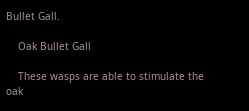Bullet Gall.

    Oak Bullet Gall

    These wasps are able to stimulate the oak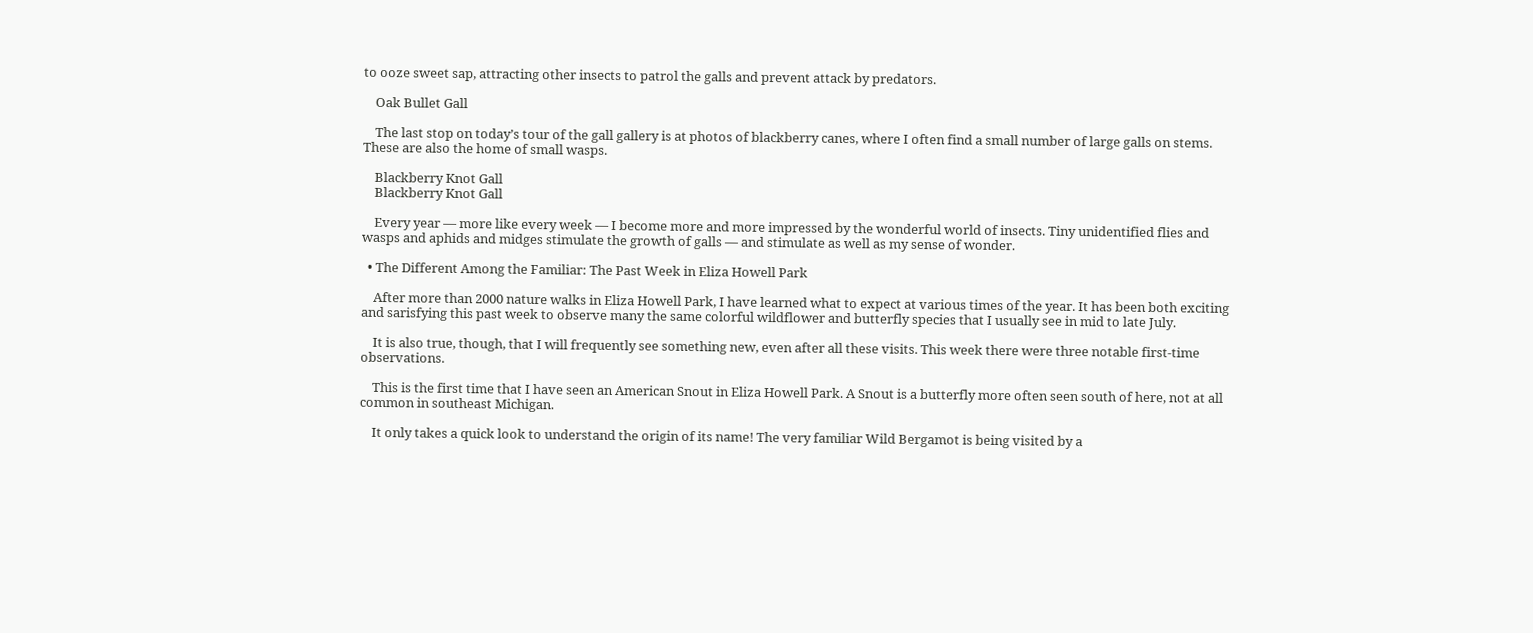to ooze sweet sap, attracting other insects to patrol the galls and prevent attack by predators.

    Oak Bullet Gall

    The last stop on today’s tour of the gall gallery is at photos of blackberry canes, where I often find a small number of large galls on stems. These are also the home of small wasps.

    Blackberry Knot Gall
    Blackberry Knot Gall

    Every year — more like every week — I become more and more impressed by the wonderful world of insects. Tiny unidentified flies and wasps and aphids and midges stimulate the growth of galls — and stimulate as well as my sense of wonder.

  • The Different Among the Familiar: The Past Week in Eliza Howell Park

    After more than 2000 nature walks in Eliza Howell Park, I have learned what to expect at various times of the year. It has been both exciting and sarisfying this past week to observe many the same colorful wildflower and butterfly species that I usually see in mid to late July.

    It is also true, though, that I will frequently see something new, even after all these visits. This week there were three notable first-time observations.

    This is the first time that I have seen an American Snout in Eliza Howell Park. A Snout is a butterfly more often seen south of here, not at all common in southeast Michigan.

    It only takes a quick look to understand the origin of its name! The very familiar Wild Bergamot is being visited by a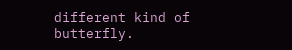different kind of butterfly.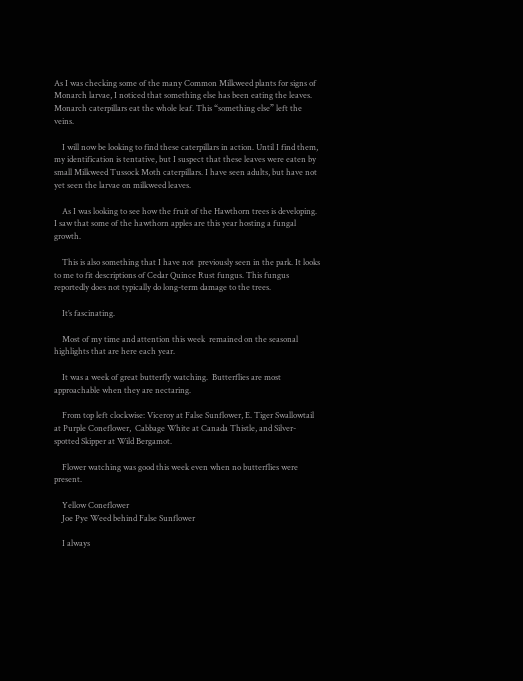As I was checking some of the many Common Milkweed plants for signs of Monarch larvae, I noticed that something else has been eating the leaves. Monarch caterpillars eat the whole leaf. This “something else” left the veins.

    I will now be looking to find these caterpillars in action. Until I find them, my identification is tentative, but I suspect that these leaves were eaten by small Milkweed Tussock Moth caterpillars. I have seen adults, but have not yet seen the larvae on milkweed leaves.

    As I was looking to see how the fruit of the Hawthorn trees is developing. I saw that some of the hawthorn apples are this year hosting a fungal growth.

    This is also something that I have not  previously seen in the park. It looks to me to fit descriptions of Cedar Quince Rust fungus. This fungus reportedly does not typically do long-term damage to the trees.

    It’s fascinating.

    Most of my time and attention this week  remained on the seasonal highlights that are here each year.

    It was a week of great butterfly watching.  Butterflies are most approachable when they are nectaring.

    From top left clockwise: Viceroy at False Sunflower, E. Tiger Swallowtail at Purple Coneflower,  Cabbage White at Canada Thistle, and Silver-spotted Skipper at Wild Bergamot.

    Flower watching was good this week even when no butterflies were present.

    Yellow Coneflower
    Joe Pye Weed behind False Sunflower

    I always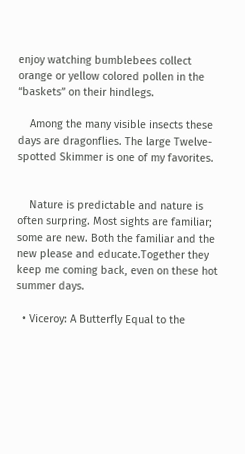enjoy watching bumblebees collect orange or yellow colored pollen in the “baskets” on their hindlegs.

    Among the many visible insects these days are dragonflies. The large Twelve-spotted Skimmer is one of my favorites.


    Nature is predictable and nature is often surpring. Most sights are familiar; some are new. Both the familiar and the new please and educate.Together they keep me coming back, even on these hot summer days.

  • Viceroy: A Butterfly Equal to the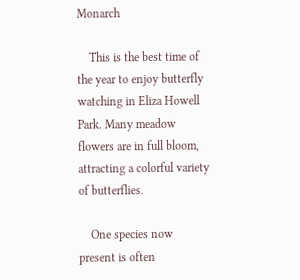Monarch

    This is the best time of the year to enjoy butterfly watching in Eliza Howell Park. Many meadow flowers are in full bloom, attracting a colorful variety of butterflies.

    One species now present is often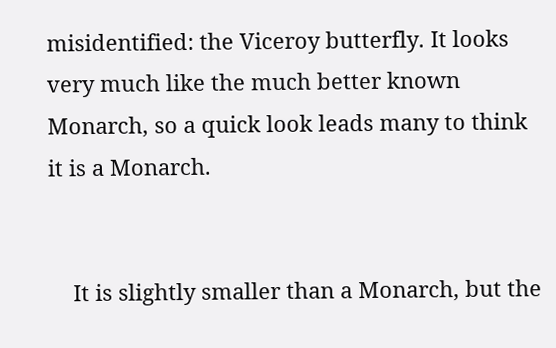misidentified: the Viceroy butterfly. It looks very much like the much better known Monarch, so a quick look leads many to think it is a Monarch.


    It is slightly smaller than a Monarch, but the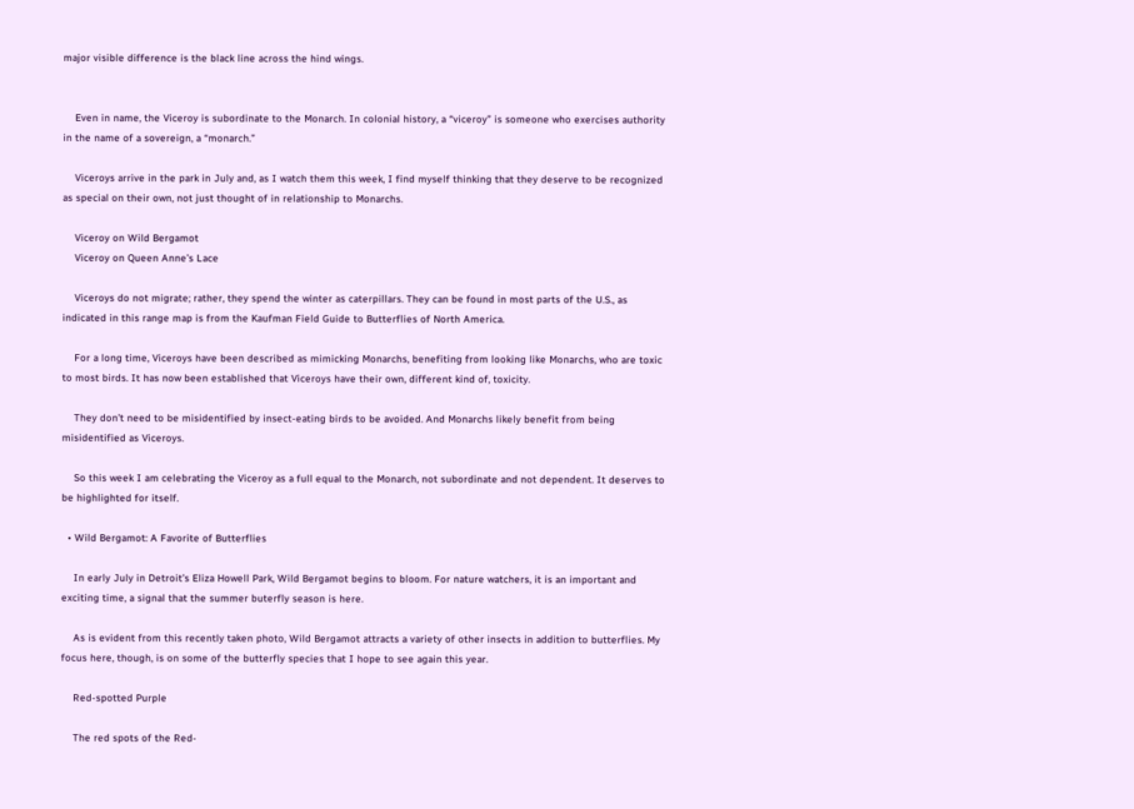major visible difference is the black line across the hind wings.


    Even in name, the Viceroy is subordinate to the Monarch. In colonial history, a “viceroy” is someone who exercises authority in the name of a sovereign, a “monarch.”

    Viceroys arrive in the park in July and, as I watch them this week, I find myself thinking that they deserve to be recognized as special on their own, not just thought of in relationship to Monarchs.

    Viceroy on Wild Bergamot
    Viceroy on Queen Anne’s Lace

    Viceroys do not migrate; rather, they spend the winter as caterpillars. They can be found in most parts of the U.S., as indicated in this range map is from the Kaufman Field Guide to Butterflies of North America.

    For a long time, Viceroys have been described as mimicking Monarchs, benefiting from looking like Monarchs, who are toxic to most birds. It has now been established that Viceroys have their own, different kind of, toxicity.

    They don’t need to be misidentified by insect-eating birds to be avoided. And Monarchs likely benefit from being misidentified as Viceroys.

    So this week I am celebrating the Viceroy as a full equal to the Monarch, not subordinate and not dependent. It deserves to be highlighted for itself.

  • Wild Bergamot: A Favorite of Butterflies

    In early July in Detroit’s Eliza Howell Park, Wild Bergamot begins to bloom. For nature watchers, it is an important and exciting time, a signal that the summer buterfly season is here.

    As is evident from this recently taken photo, Wild Bergamot attracts a variety of other insects in addition to butterflies. My focus here, though, is on some of the butterfly species that I hope to see again this year.

    Red-spotted Purple

    The red spots of the Red-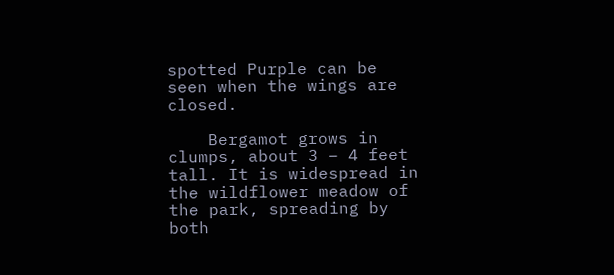spotted Purple can be seen when the wings are closed.

    Bergamot grows in clumps, about 3 – 4 feet tall. It is widespread in the wildflower meadow of the park, spreading by both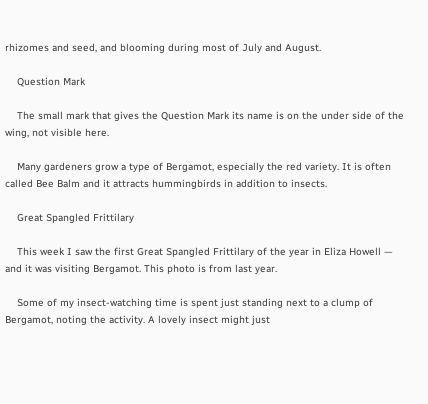rhizomes and seed, and blooming during most of July and August.

    Question Mark

    The small mark that gives the Question Mark its name is on the under side of the wing, not visible here.

    Many gardeners grow a type of Bergamot, especially the red variety. It is often called Bee Balm and it attracts hummingbirds in addition to insects.

    Great Spangled Frittilary

    This week I saw the first Great Spangled Frittilary of the year in Eliza Howell — and it was visiting Bergamot. This photo is from last year.

    Some of my insect-watching time is spent just standing next to a clump of Bergamot, noting the activity. A lovely insect might just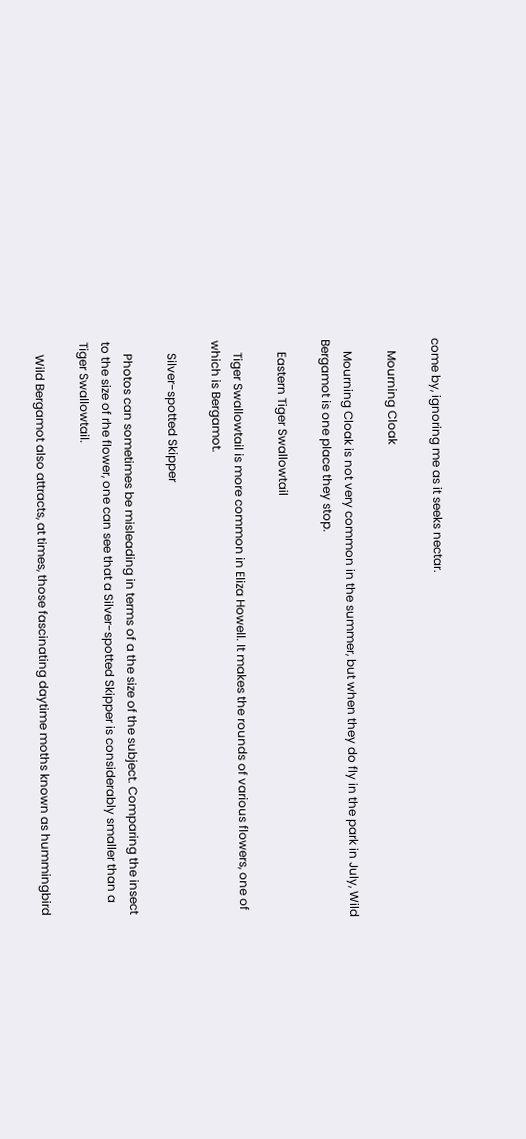come by, ignoring me as it seeks nectar.

    Mourning Cloak

    Mourning Cloak is not very common in the summer, but when they do fly in the park in July, Wild Bergamot is one place they stop.

    Eastern Tiger Swallowtail

    Tiger Swallowtail is more common in Eliza Howell. It makes the rounds of various flowers, one of which is Bergamot.

    Silver-spotted Skipper

    Photos can sometimes be misleading in terms of a the size of the subject. Comparing the insect to the size of rhe flower, one can see that a Silver-spotted Skipper is considerably smaller than a Tiger Swallowtail.

    Wild Bergamot also attracts, at times, those fascinating daytime moths known as hummingbird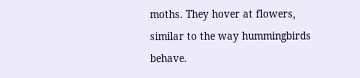moths. They hover at flowers, similar to the way hummingbirds behave.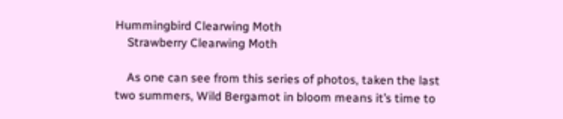Hummingbird Clearwing Moth
    Strawberry Clearwing Moth

    As one can see from this series of photos, taken the last two summers, Wild Bergamot in bloom means it’s time to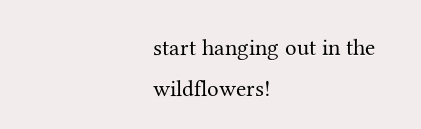start hanging out in the wildflowers!